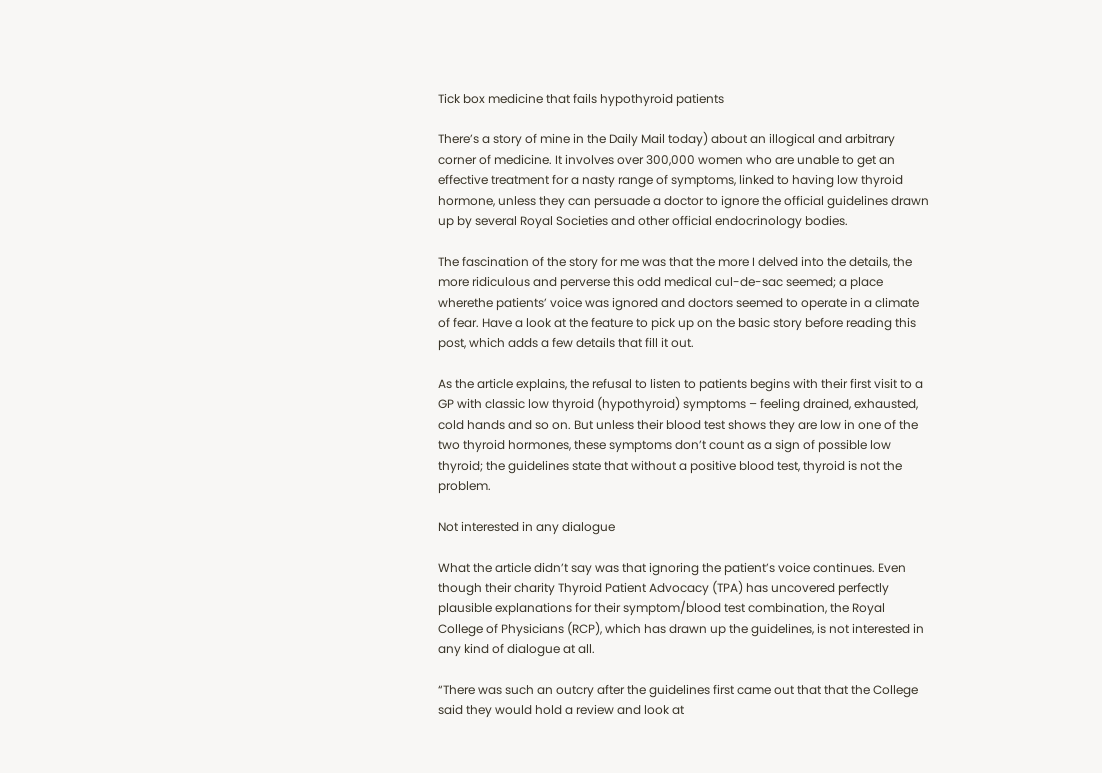Tick box medicine that fails hypothyroid patients

There’s a story of mine in the Daily Mail today) about an illogical and arbitrary corner of medicine. It involves over 300,000 women who are unable to get an effective treatment for a nasty range of symptoms, linked to having low thyroid hormone, unless they can persuade a doctor to ignore the official guidelines drawn up by several Royal Societies and other official endocrinology bodies.

The fascination of the story for me was that the more I delved into the details, the more ridiculous and perverse this odd medical cul-de-sac seemed; a place wherethe patients’ voice was ignored and doctors seemed to operate in a climate of fear. Have a look at the feature to pick up on the basic story before reading this post, which adds a few details that fill it out.

As the article explains, the refusal to listen to patients begins with their first visit to a GP with classic low thyroid (hypothyroid) symptoms – feeling drained, exhausted, cold hands and so on. But unless their blood test shows they are low in one of the two thyroid hormones, these symptoms don’t count as a sign of possible low thyroid; the guidelines state that without a positive blood test, thyroid is not the problem.

Not interested in any dialogue

What the article didn’t say was that ignoring the patient’s voice continues. Even though their charity Thyroid Patient Advocacy (TPA) has uncovered perfectly plausible explanations for their symptom/blood test combination, the Royal College of Physicians (RCP), which has drawn up the guidelines, is not interested in any kind of dialogue at all.

“There was such an outcry after the guidelines first came out that that the College said they would hold a review and look at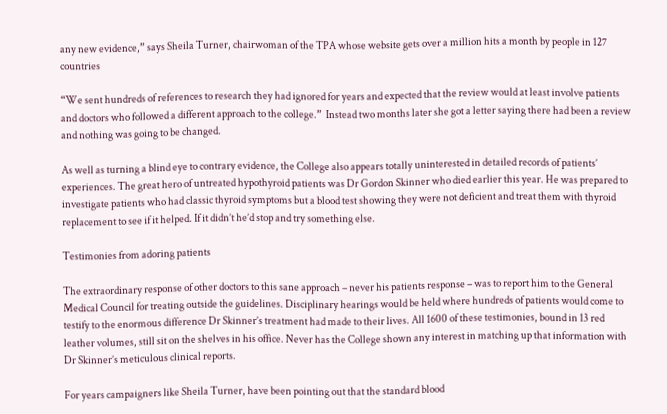any new evidence,” says Sheila Turner, chairwoman of the TPA whose website gets over a million hits a month by people in 127 countries

“We sent hundreds of references to research they had ignored for years and expected that the review would at least involve patients and doctors who followed a different approach to the college.”  Instead two months later she got a letter saying there had been a review and nothing was going to be changed.

As well as turning a blind eye to contrary evidence, the College also appears totally uninterested in detailed records of patients’ experiences. The great hero of untreated hypothyroid patients was Dr Gordon Skinner who died earlier this year. He was prepared to investigate patients who had classic thyroid symptoms but a blood test showing they were not deficient and treat them with thyroid replacement to see if it helped. If it didn’t he’d stop and try something else.

Testimonies from adoring patients

The extraordinary response of other doctors to this sane approach – never his patients response – was to report him to the General Medical Council for treating outside the guidelines. Disciplinary hearings would be held where hundreds of patients would come to testify to the enormous difference Dr Skinner’s treatment had made to their lives. All 1600 of these testimonies, bound in 13 red leather volumes, still sit on the shelves in his office. Never has the College shown any interest in matching up that information with Dr Skinner’s meticulous clinical reports.

For years campaigners like Sheila Turner, have been pointing out that the standard blood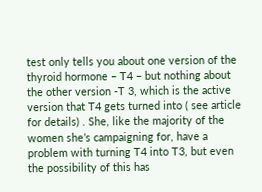test only tells you about one version of the thyroid hormone – T4 – but nothing about the other version -T 3, which is the active version that T4 gets turned into ( see article for details) . She, like the majority of the women she’s campaigning for, have a problem with turning T4 into T3, but even the possibility of this has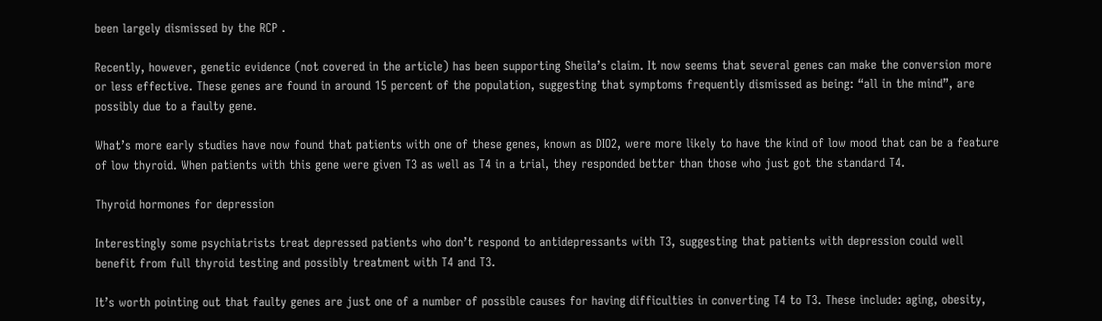been largely dismissed by the RCP .

Recently, however, genetic evidence (not covered in the article) has been supporting Sheila’s claim. It now seems that several genes can make the conversion more or less effective. These genes are found in around 15 percent of the population, suggesting that symptoms frequently dismissed as being: “all in the mind”, are possibly due to a faulty gene.

What’s more early studies have now found that patients with one of these genes, known as DIO2, were more likely to have the kind of low mood that can be a feature of low thyroid. When patients with this gene were given T3 as well as T4 in a trial, they responded better than those who just got the standard T4.

Thyroid hormones for depression

Interestingly some psychiatrists treat depressed patients who don’t respond to antidepressants with T3, suggesting that patients with depression could well benefit from full thyroid testing and possibly treatment with T4 and T3.

It’s worth pointing out that faulty genes are just one of a number of possible causes for having difficulties in converting T4 to T3. These include: aging, obesity,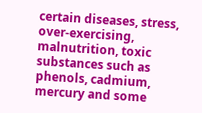certain diseases, stress, over-exercising, malnutrition, toxic substances such as phenols, cadmium, mercury and some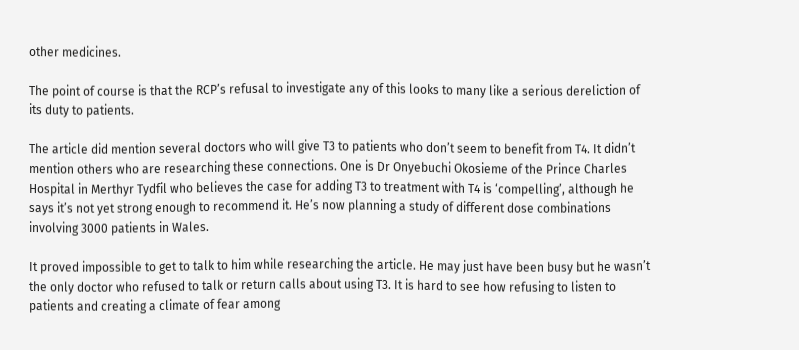other medicines.

The point of course is that the RCP’s refusal to investigate any of this looks to many like a serious dereliction of its duty to patients.

The article did mention several doctors who will give T3 to patients who don’t seem to benefit from T4. It didn’t mention others who are researching these connections. One is Dr Onyebuchi Okosieme of the Prince Charles Hospital in Merthyr Tydfil who believes the case for adding T3 to treatment with T4 is ‘compelling’, although he says it’s not yet strong enough to recommend it. He’s now planning a study of different dose combinations involving 3000 patients in Wales.

It proved impossible to get to talk to him while researching the article. He may just have been busy but he wasn’t the only doctor who refused to talk or return calls about using T3. It is hard to see how refusing to listen to patients and creating a climate of fear among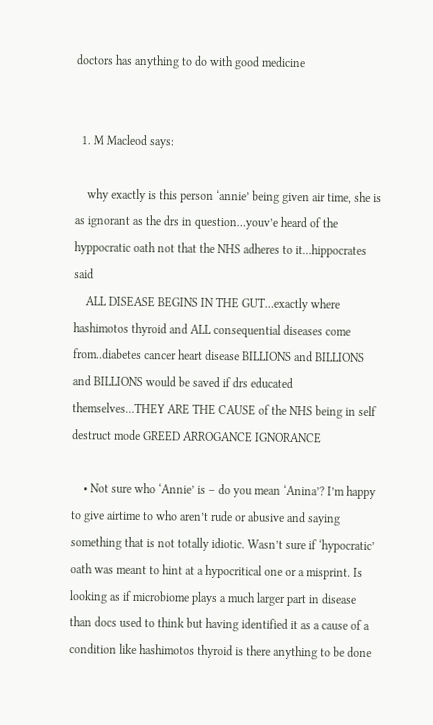doctors has anything to do with good medicine


  1. M Macleod says:

    why exactly is this person ‘annie’ being given air time, she is as ignorant as the drs in question…youv’e heard of the hyppocratic oath not that the NHS adheres to it…hippocrates said
    ALL DISEASE BEGINS IN THE GUT…exactly where hashimotos thyroid and ALL consequential diseases come from..diabetes cancer heart disease BILLIONS and BILLIONS and BILLIONS would be saved if drs educated themselves…THEY ARE THE CAUSE of the NHS being in self destruct mode GREED ARROGANCE IGNORANCE

    • Not sure who ‘Annie’ is – do you mean ‘Anina’? I’m happy to give airtime to who aren’t rude or abusive and saying something that is not totally idiotic. Wasn’t sure if ‘hypocratic’ oath was meant to hint at a hypocritical one or a misprint. Is looking as if microbiome plays a much larger part in disease than docs used to think but having identified it as a cause of a condition like hashimotos thyroid is there anything to be done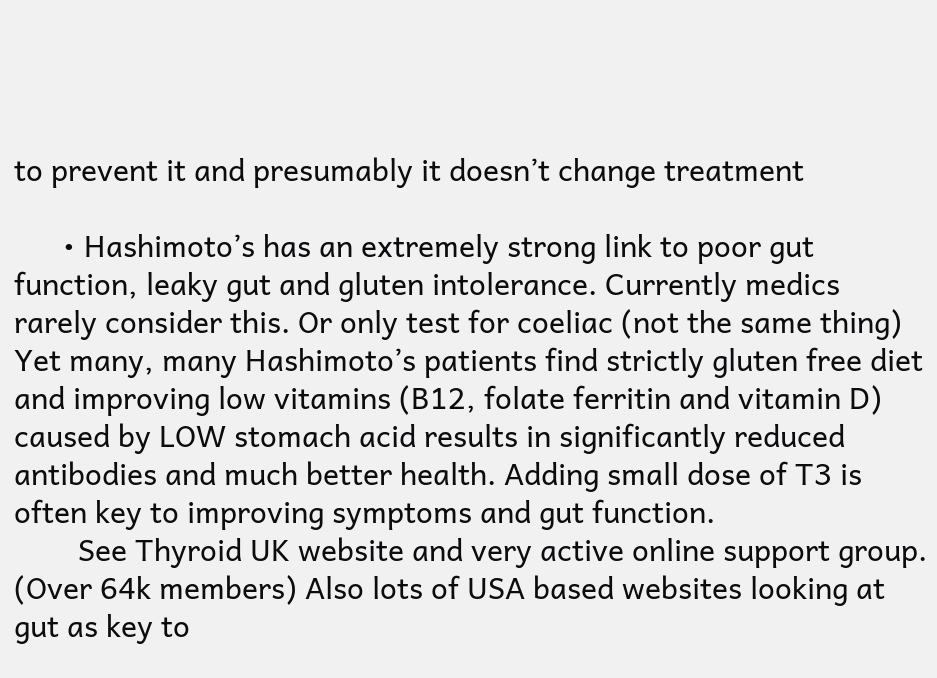to prevent it and presumably it doesn’t change treatment

      • Hashimoto’s has an extremely strong link to poor gut function, leaky gut and gluten intolerance. Currently medics rarely consider this. Or only test for coeliac (not the same thing) Yet many, many Hashimoto’s patients find strictly gluten free diet and improving low vitamins (B12, folate ferritin and vitamin D) caused by LOW stomach acid results in significantly reduced antibodies and much better health. Adding small dose of T3 is often key to improving symptoms and gut function.
        See Thyroid UK website and very active online support group. (Over 64k members) Also lots of USA based websites looking at gut as key to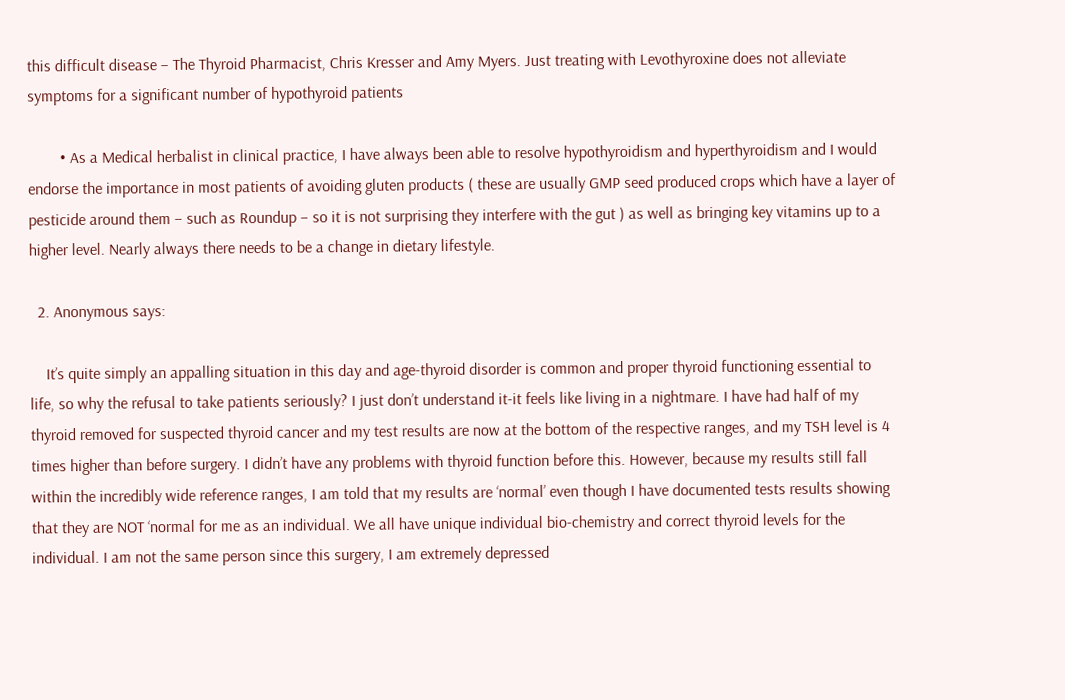this difficult disease – The Thyroid Pharmacist, Chris Kresser and Amy Myers. Just treating with Levothyroxine does not alleviate symptoms for a significant number of hypothyroid patients

        • As a Medical herbalist in clinical practice, I have always been able to resolve hypothyroidism and hyperthyroidism and I would endorse the importance in most patients of avoiding gluten products ( these are usually GMP seed produced crops which have a layer of pesticide around them – such as Roundup – so it is not surprising they interfere with the gut ) as well as bringing key vitamins up to a higher level. Nearly always there needs to be a change in dietary lifestyle.

  2. Anonymous says:

    It’s quite simply an appalling situation in this day and age-thyroid disorder is common and proper thyroid functioning essential to life, so why the refusal to take patients seriously? I just don’t understand it-it feels like living in a nightmare. I have had half of my thyroid removed for suspected thyroid cancer and my test results are now at the bottom of the respective ranges, and my TSH level is 4 times higher than before surgery. I didn’t have any problems with thyroid function before this. However, because my results still fall within the incredibly wide reference ranges, I am told that my results are ‘normal’ even though I have documented tests results showing that they are NOT ‘normal for me as an individual. We all have unique individual bio-chemistry and correct thyroid levels for the individual. I am not the same person since this surgery, I am extremely depressed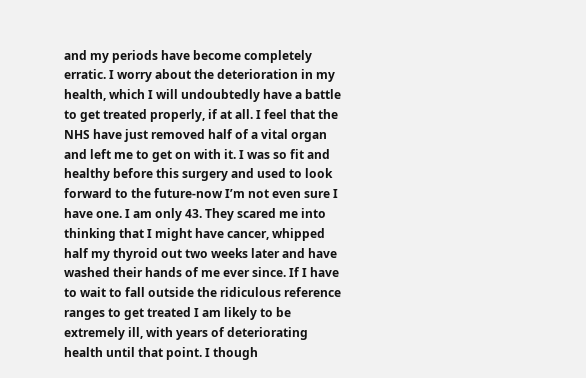and my periods have become completely erratic. I worry about the deterioration in my health, which I will undoubtedly have a battle to get treated properly, if at all. I feel that the NHS have just removed half of a vital organ and left me to get on with it. I was so fit and healthy before this surgery and used to look forward to the future-now I’m not even sure I have one. I am only 43. They scared me into thinking that I might have cancer, whipped half my thyroid out two weeks later and have washed their hands of me ever since. If I have to wait to fall outside the ridiculous reference ranges to get treated I am likely to be extremely ill, with years of deteriorating health until that point. I though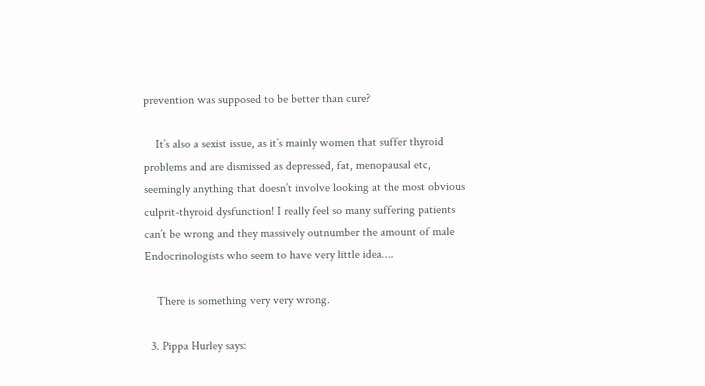prevention was supposed to be better than cure?

    It’s also a sexist issue, as it’s mainly women that suffer thyroid problems and are dismissed as depressed, fat, menopausal etc, seemingly anything that doesn’t involve looking at the most obvious culprit-thyroid dysfunction! I really feel so many suffering patients can’t be wrong and they massively outnumber the amount of male Endocrinologists who seem to have very little idea….

    There is something very very wrong.

  3. Pippa Hurley says: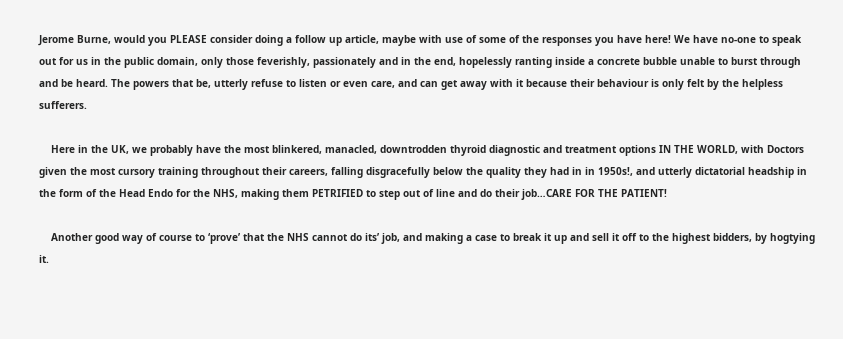Jerome Burne, would you PLEASE consider doing a follow up article, maybe with use of some of the responses you have here! We have no-one to speak out for us in the public domain, only those feverishly, passionately and in the end, hopelessly ranting inside a concrete bubble unable to burst through and be heard. The powers that be, utterly refuse to listen or even care, and can get away with it because their behaviour is only felt by the helpless sufferers.

    Here in the UK, we probably have the most blinkered, manacled, downtrodden thyroid diagnostic and treatment options IN THE WORLD, with Doctors given the most cursory training throughout their careers, falling disgracefully below the quality they had in in 1950s!, and utterly dictatorial headship in the form of the Head Endo for the NHS, making them PETRIFIED to step out of line and do their job…CARE FOR THE PATIENT!

    Another good way of course to ‘prove’ that the NHS cannot do its’ job, and making a case to break it up and sell it off to the highest bidders, by hogtying it.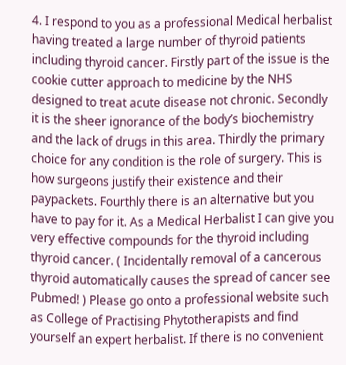4. I respond to you as a professional Medical herbalist having treated a large number of thyroid patients including thyroid cancer. Firstly part of the issue is the cookie cutter approach to medicine by the NHS designed to treat acute disease not chronic. Secondly it is the sheer ignorance of the body’s biochemistry and the lack of drugs in this area. Thirdly the primary choice for any condition is the role of surgery. This is how surgeons justify their existence and their paypackets. Fourthly there is an alternative but you have to pay for it. As a Medical Herbalist I can give you very effective compounds for the thyroid including thyroid cancer. ( Incidentally removal of a cancerous thyroid automatically causes the spread of cancer see Pubmed! ) Please go onto a professional website such as College of Practising Phytotherapists and find yourself an expert herbalist. If there is no convenient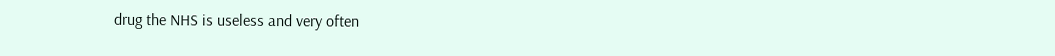drug the NHS is useless and very often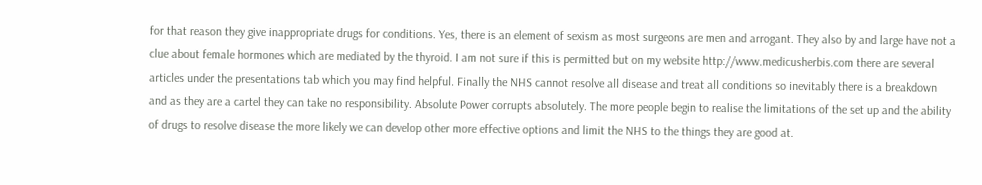for that reason they give inappropriate drugs for conditions. Yes, there is an element of sexism as most surgeons are men and arrogant. They also by and large have not a clue about female hormones which are mediated by the thyroid. I am not sure if this is permitted but on my website http://www.medicusherbis.com there are several articles under the presentations tab which you may find helpful. Finally the NHS cannot resolve all disease and treat all conditions so inevitably there is a breakdown and as they are a cartel they can take no responsibility. Absolute Power corrupts absolutely. The more people begin to realise the limitations of the set up and the ability of drugs to resolve disease the more likely we can develop other more effective options and limit the NHS to the things they are good at.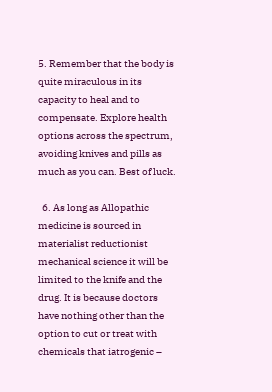5. Remember that the body is quite miraculous in its capacity to heal and to compensate. Explore health options across the spectrum, avoiding knives and pills as much as you can. Best of luck.

  6. As long as Allopathic medicine is sourced in materialist reductionist mechanical science it will be limited to the knife and the drug. It is because doctors have nothing other than the option to cut or treat with chemicals that iatrogenic –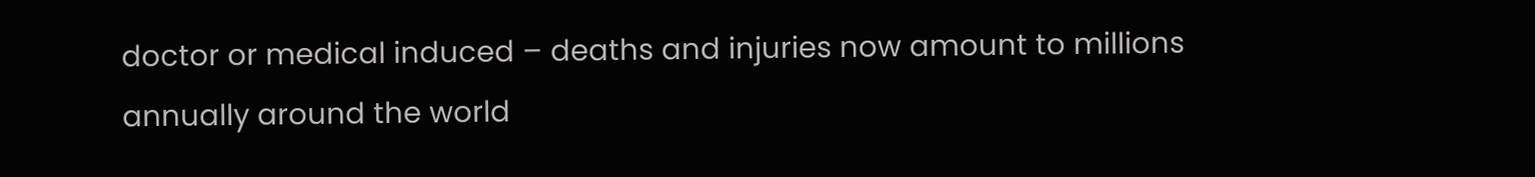doctor or medical induced – deaths and injuries now amount to millions annually around the world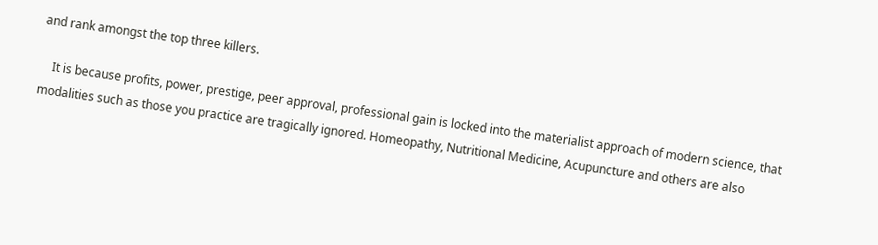and rank amongst the top three killers.

    It is because profits, power, prestige, peer approval, professional gain is locked into the materialist approach of modern science, that modalities such as those you practice are tragically ignored. Homeopathy, Nutritional Medicine, Acupuncture and others are also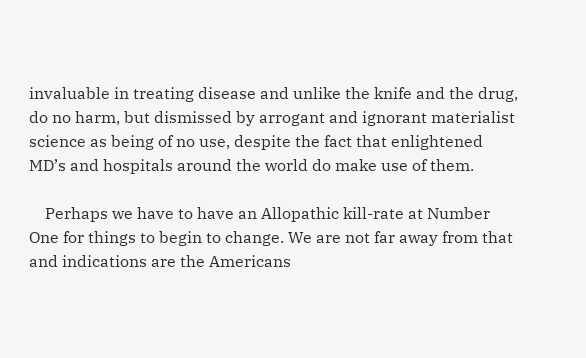invaluable in treating disease and unlike the knife and the drug, do no harm, but dismissed by arrogant and ignorant materialist science as being of no use, despite the fact that enlightened MD’s and hospitals around the world do make use of them.

    Perhaps we have to have an Allopathic kill-rate at Number One for things to begin to change. We are not far away from that and indications are the Americans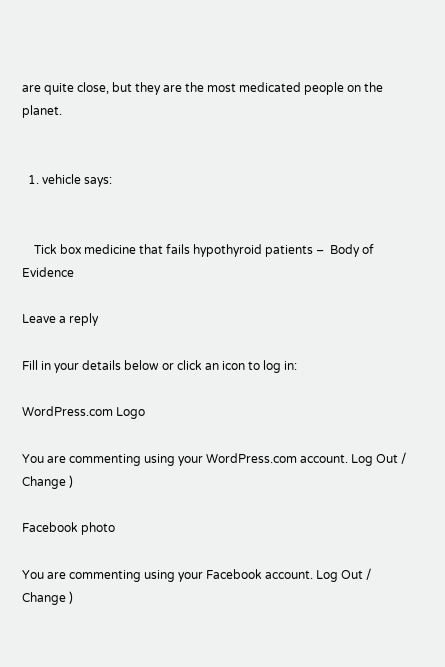are quite close, but they are the most medicated people on the planet.


  1. vehicle says:


    Tick box medicine that fails hypothyroid patients –  Body of Evidence

Leave a reply

Fill in your details below or click an icon to log in:

WordPress.com Logo

You are commenting using your WordPress.com account. Log Out /  Change )

Facebook photo

You are commenting using your Facebook account. Log Out /  Change )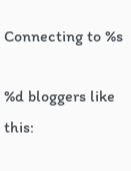Connecting to %s

%d bloggers like this: